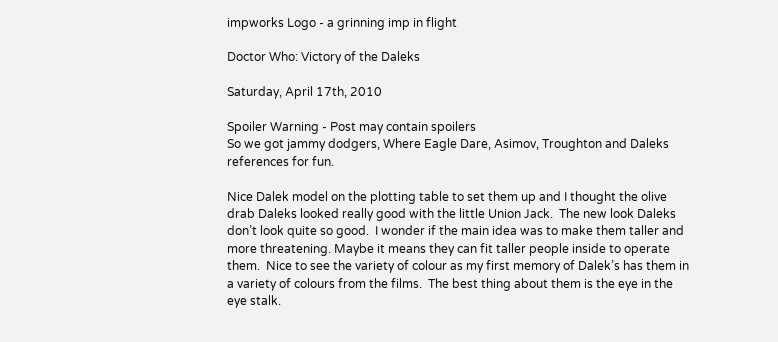impworks Logo - a grinning imp in flight

Doctor Who: Victory of the Daleks

Saturday, April 17th, 2010

Spoiler Warning - Post may contain spoilers
So we got jammy dodgers, Where Eagle Dare, Asimov, Troughton and Daleks references for fun.

Nice Dalek model on the plotting table to set them up and I thought the olive drab Daleks looked really good with the little Union Jack.  The new look Daleks don’t look quite so good.  I wonder if the main idea was to make them taller and more threatening. Maybe it means they can fit taller people inside to operate them.  Nice to see the variety of colour as my first memory of Dalek’s has them in a variety of colours from the films.  The best thing about them is the eye in the eye stalk.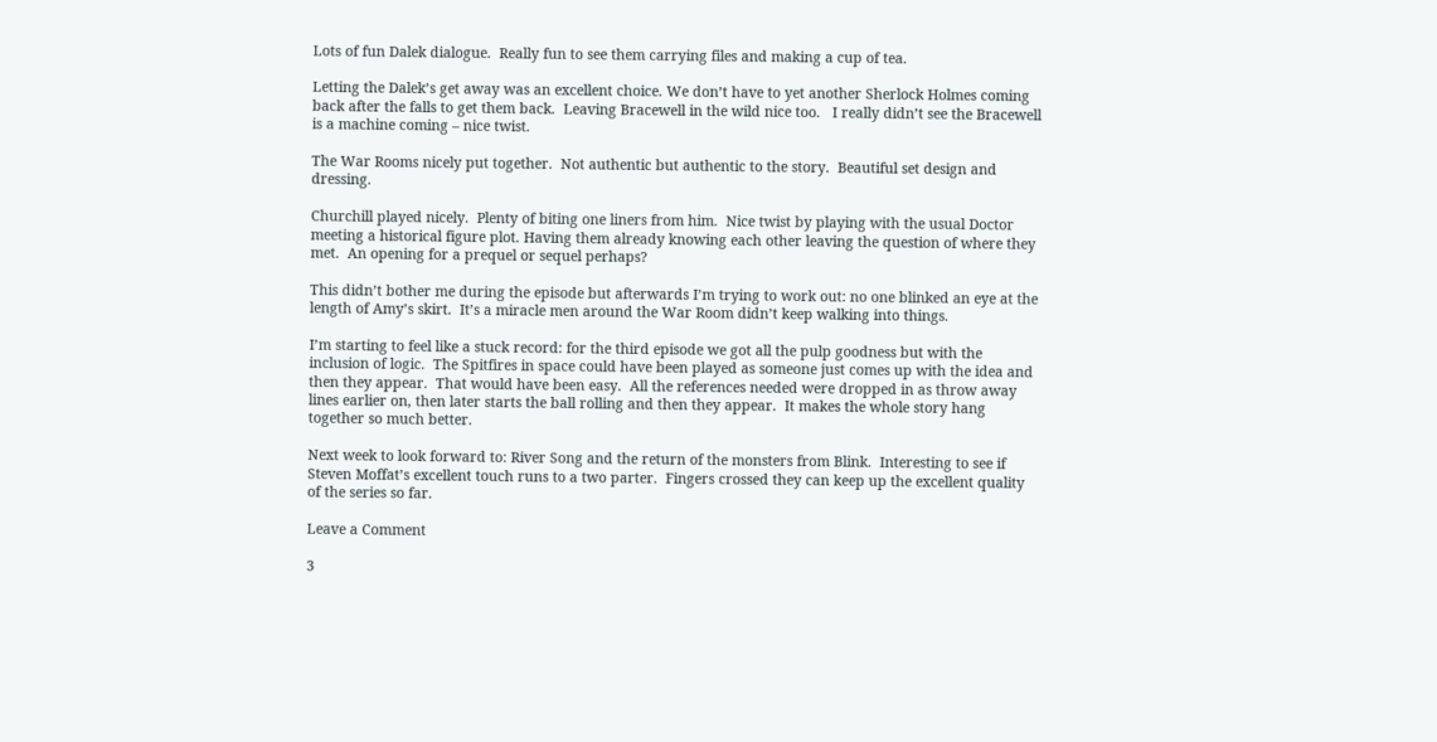Lots of fun Dalek dialogue.  Really fun to see them carrying files and making a cup of tea.

Letting the Dalek’s get away was an excellent choice. We don’t have to yet another Sherlock Holmes coming back after the falls to get them back.  Leaving Bracewell in the wild nice too.   I really didn’t see the Bracewell is a machine coming – nice twist.

The War Rooms nicely put together.  Not authentic but authentic to the story.  Beautiful set design and dressing.

Churchill played nicely.  Plenty of biting one liners from him.  Nice twist by playing with the usual Doctor meeting a historical figure plot. Having them already knowing each other leaving the question of where they met.  An opening for a prequel or sequel perhaps?

This didn’t bother me during the episode but afterwards I’m trying to work out: no one blinked an eye at the length of Amy’s skirt.  It’s a miracle men around the War Room didn’t keep walking into things.

I’m starting to feel like a stuck record: for the third episode we got all the pulp goodness but with the inclusion of logic.  The Spitfires in space could have been played as someone just comes up with the idea and then they appear.  That would have been easy.  All the references needed were dropped in as throw away lines earlier on, then later starts the ball rolling and then they appear.  It makes the whole story hang together so much better.

Next week to look forward to: River Song and the return of the monsters from Blink.  Interesting to see if Steven Moffat’s excellent touch runs to a two parter.  Fingers crossed they can keep up the excellent quality of the series so far.

Leave a Comment

3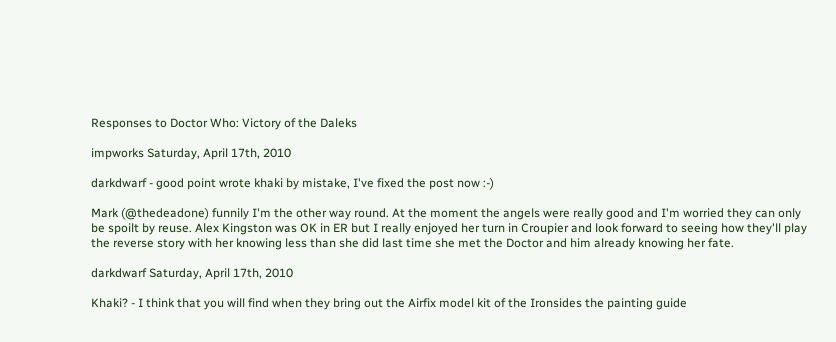Responses to Doctor Who: Victory of the Daleks

impworks Saturday, April 17th, 2010

darkdwarf - good point wrote khaki by mistake, I've fixed the post now :-)

Mark (@thedeadone) funnily I'm the other way round. At the moment the angels were really good and I'm worried they can only be spoilt by reuse. Alex Kingston was OK in ER but I really enjoyed her turn in Croupier and look forward to seeing how they'll play the reverse story with her knowing less than she did last time she met the Doctor and him already knowing her fate.

darkdwarf Saturday, April 17th, 2010

Khaki? - I think that you will find when they bring out the Airfix model kit of the Ironsides the painting guide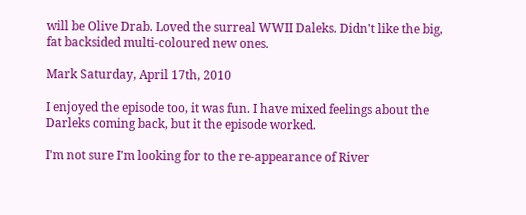will be Olive Drab. Loved the surreal WWII Daleks. Didn't like the big, fat backsided multi-coloured new ones.

Mark Saturday, April 17th, 2010

I enjoyed the episode too, it was fun. I have mixed feelings about the Darleks coming back, but it the episode worked.

I'm not sure I'm looking for to the re-appearance of River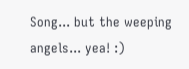Song... but the weeping angels... yea! :)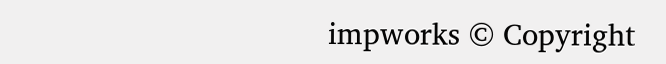impworks © Copyright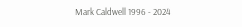Mark Caldwell 1996 - 2024